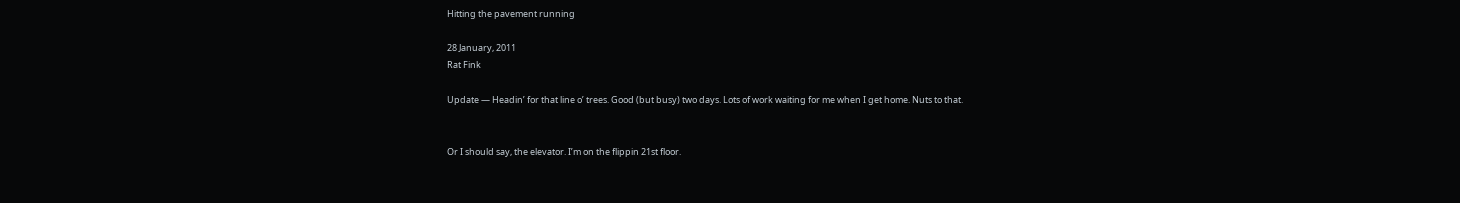Hitting the pavement running

28 January, 2011
Rat Fink

Update — Headin’ for that line o’ trees. Good (but busy) two days. Lots of work waiting for me when I get home. Nuts to that.


Or I should say, the elevator. I’m on the flippin 21st floor.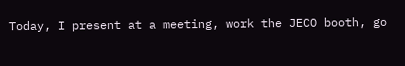Today, I present at a meeting, work the JECO booth, go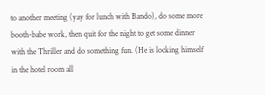to another meeting (yay for lunch with Bando), do some more booth-babe work, then quit for the night to get some dinner with the Thriller and do something fun. (He is locking himself in the hotel room all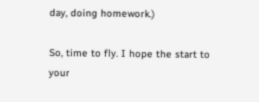day, doing homework.)

So, time to fly. I hope the start to your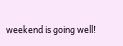weekend is going well!